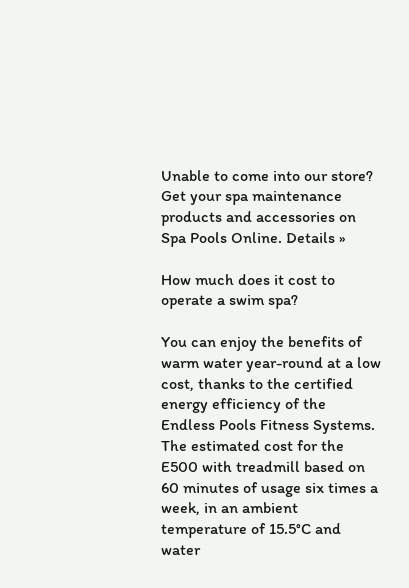Unable to come into our store? Get your spa maintenance products and accessories on Spa Pools Online. Details »

How much does it cost to operate a swim spa?

You can enjoy the benefits of warm water year-round at a low cost, thanks to the certified energy efficiency of the Endless Pools Fitness Systems. The estimated cost for the E500 with treadmill based on 60 minutes of usage six times a week, in an ambient temperature of 15.5°C and water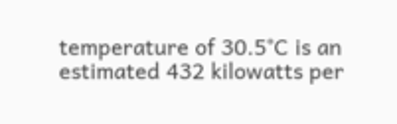temperature of 30.5°C is an estimated 432 kilowatts per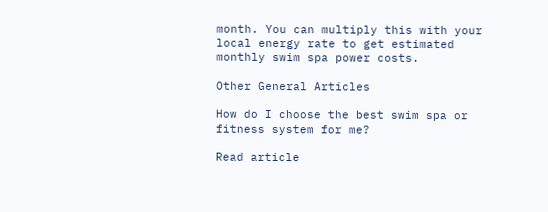month. You can multiply this with your local energy rate to get estimated monthly swim spa power costs.

Other General Articles

How do I choose the best swim spa or fitness system for me?

Read article